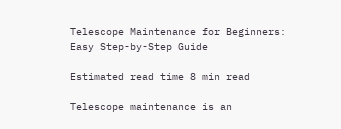Telescope Maintenance for Beginners: Easy Step-by-Step Guide

Estimated read time 8 min read

Telescope maintenance is an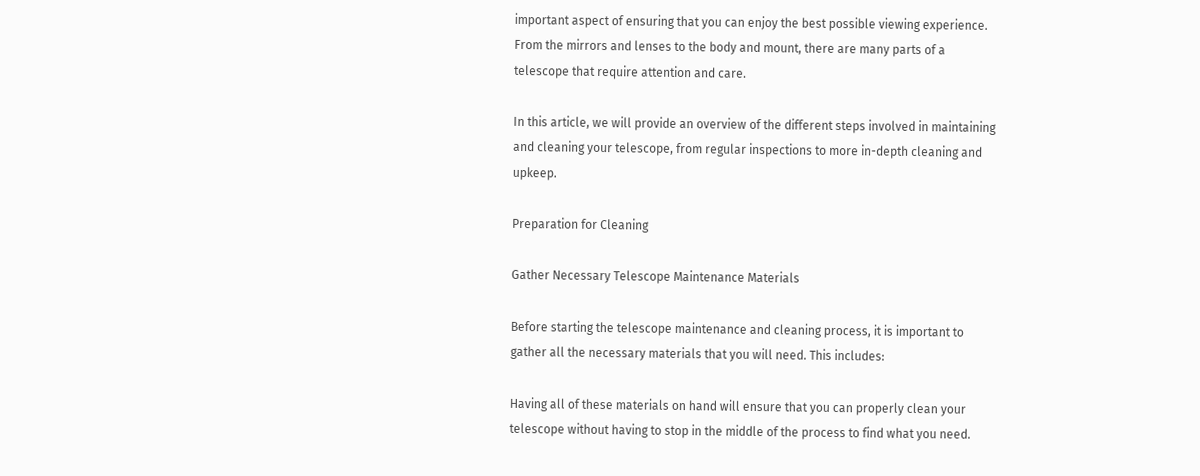important aspect of ensuring that you can enjoy the best possible viewing experience. From the mirrors and lenses to the body and mount, there are many parts of a telescope that require attention and care.

In this article, we will provide an overview of the different steps involved in maintaining and cleaning your telescope, from regular inspections to more in-depth cleaning and upkeep.

Preparation for Cleaning

Gather Necessary Telescope Maintenance Materials

Before starting the telescope maintenance and cleaning process, it is important to gather all the necessary materials that you will need. This includes:

Having all of these materials on hand will ensure that you can properly clean your telescope without having to stop in the middle of the process to find what you need.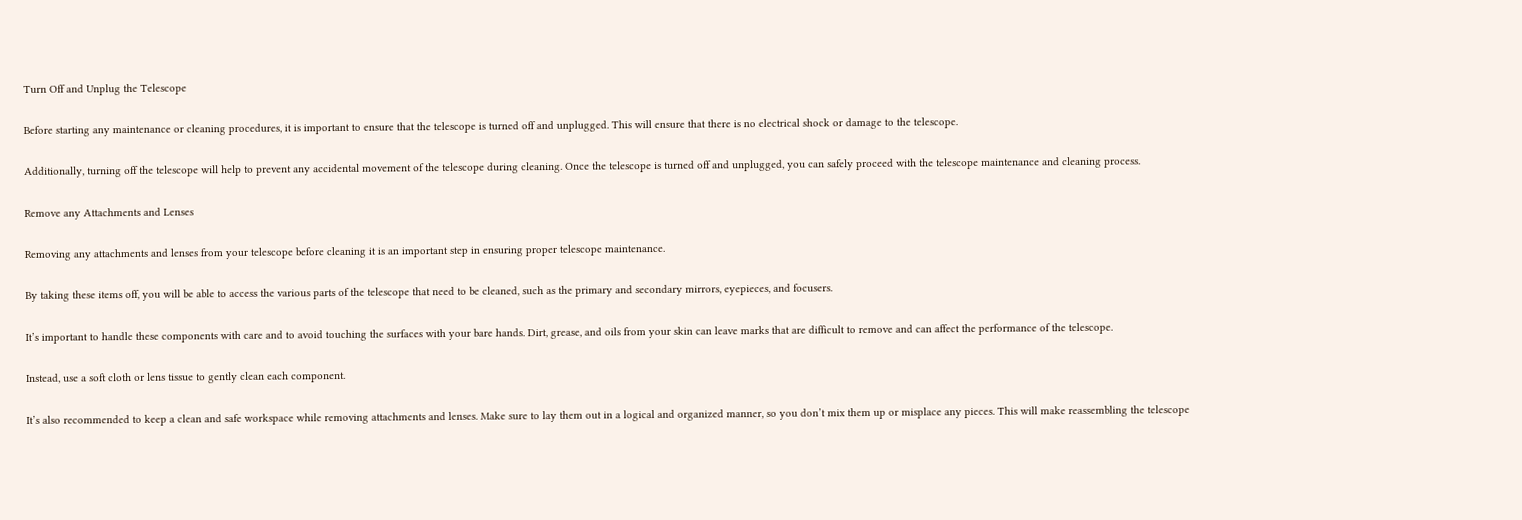Turn Off and Unplug the Telescope

Before starting any maintenance or cleaning procedures, it is important to ensure that the telescope is turned off and unplugged. This will ensure that there is no electrical shock or damage to the telescope.

Additionally, turning off the telescope will help to prevent any accidental movement of the telescope during cleaning. Once the telescope is turned off and unplugged, you can safely proceed with the telescope maintenance and cleaning process.

Remove any Attachments and Lenses

Removing any attachments and lenses from your telescope before cleaning it is an important step in ensuring proper telescope maintenance.

By taking these items off, you will be able to access the various parts of the telescope that need to be cleaned, such as the primary and secondary mirrors, eyepieces, and focusers.

It’s important to handle these components with care and to avoid touching the surfaces with your bare hands. Dirt, grease, and oils from your skin can leave marks that are difficult to remove and can affect the performance of the telescope.

Instead, use a soft cloth or lens tissue to gently clean each component.

It’s also recommended to keep a clean and safe workspace while removing attachments and lenses. Make sure to lay them out in a logical and organized manner, so you don’t mix them up or misplace any pieces. This will make reassembling the telescope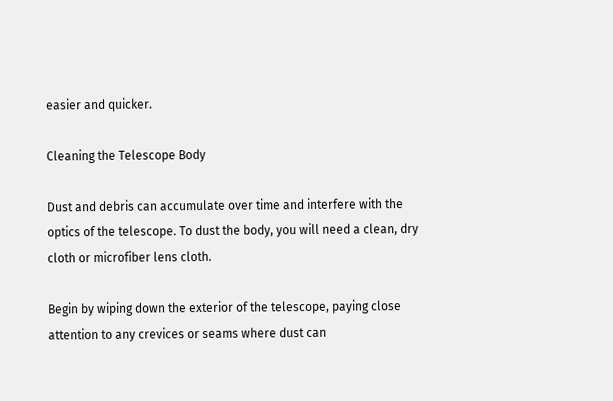easier and quicker.

Cleaning the Telescope Body

Dust and debris can accumulate over time and interfere with the optics of the telescope. To dust the body, you will need a clean, dry cloth or microfiber lens cloth.

Begin by wiping down the exterior of the telescope, paying close attention to any crevices or seams where dust can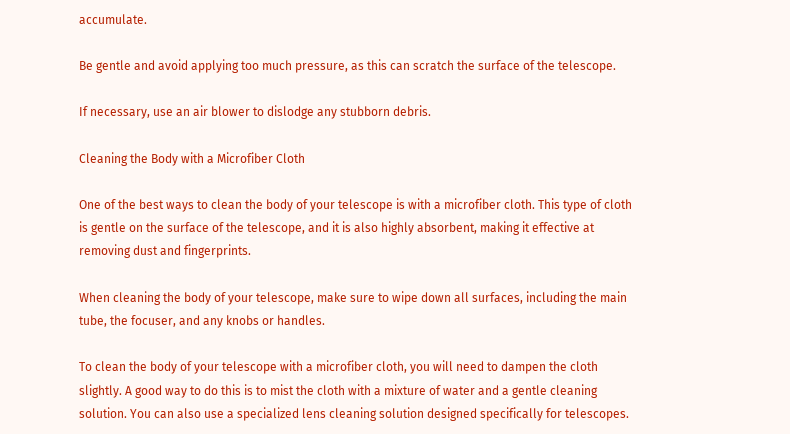accumulate.

Be gentle and avoid applying too much pressure, as this can scratch the surface of the telescope.

If necessary, use an air blower to dislodge any stubborn debris.

Cleaning the Body with a Microfiber Cloth

One of the best ways to clean the body of your telescope is with a microfiber cloth. This type of cloth is gentle on the surface of the telescope, and it is also highly absorbent, making it effective at removing dust and fingerprints.

When cleaning the body of your telescope, make sure to wipe down all surfaces, including the main tube, the focuser, and any knobs or handles.

To clean the body of your telescope with a microfiber cloth, you will need to dampen the cloth slightly. A good way to do this is to mist the cloth with a mixture of water and a gentle cleaning solution. You can also use a specialized lens cleaning solution designed specifically for telescopes.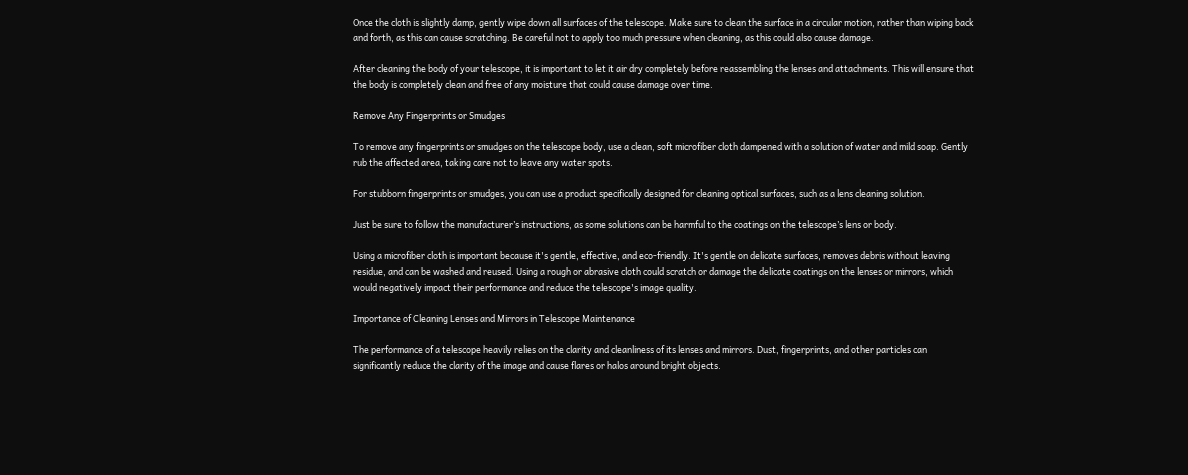Once the cloth is slightly damp, gently wipe down all surfaces of the telescope. Make sure to clean the surface in a circular motion, rather than wiping back and forth, as this can cause scratching. Be careful not to apply too much pressure when cleaning, as this could also cause damage.

After cleaning the body of your telescope, it is important to let it air dry completely before reassembling the lenses and attachments. This will ensure that the body is completely clean and free of any moisture that could cause damage over time.

Remove Any Fingerprints or Smudges

To remove any fingerprints or smudges on the telescope body, use a clean, soft microfiber cloth dampened with a solution of water and mild soap. Gently rub the affected area, taking care not to leave any water spots.

For stubborn fingerprints or smudges, you can use a product specifically designed for cleaning optical surfaces, such as a lens cleaning solution.

Just be sure to follow the manufacturer’s instructions, as some solutions can be harmful to the coatings on the telescope’s lens or body.

Using a microfiber cloth is important because it's gentle, effective, and eco-friendly. It's gentle on delicate surfaces, removes debris without leaving residue, and can be washed and reused. Using a rough or abrasive cloth could scratch or damage the delicate coatings on the lenses or mirrors, which would negatively impact their performance and reduce the telescope's image quality.

Importance of Cleaning Lenses and Mirrors in Telescope Maintenance

The performance of a telescope heavily relies on the clarity and cleanliness of its lenses and mirrors. Dust, fingerprints, and other particles can significantly reduce the clarity of the image and cause flares or halos around bright objects.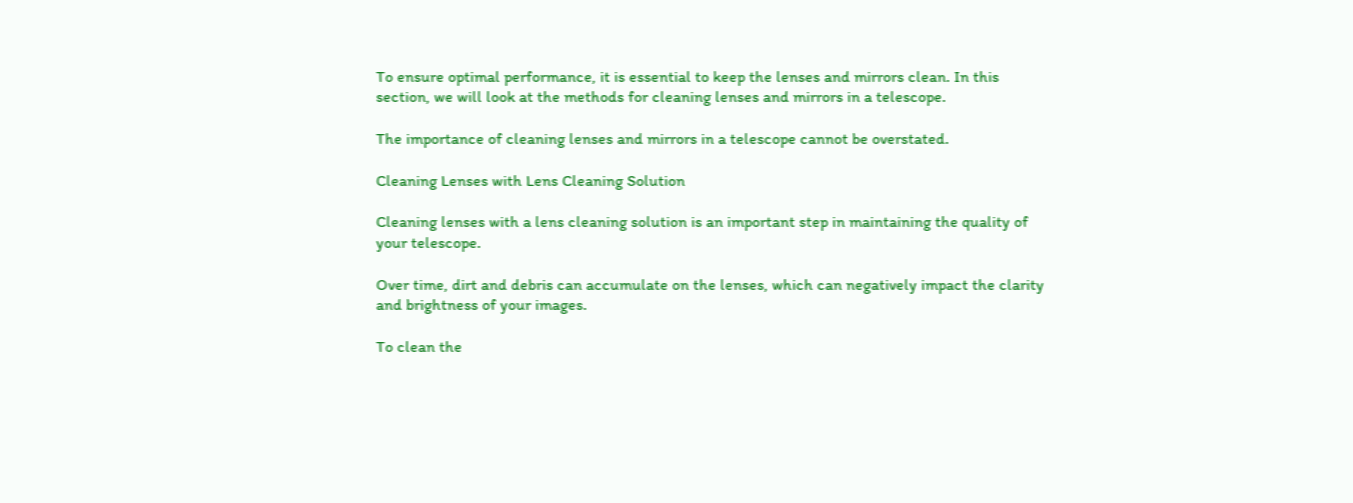To ensure optimal performance, it is essential to keep the lenses and mirrors clean. In this section, we will look at the methods for cleaning lenses and mirrors in a telescope.

The importance of cleaning lenses and mirrors in a telescope cannot be overstated.

Cleaning Lenses with Lens Cleaning Solution

Cleaning lenses with a lens cleaning solution is an important step in maintaining the quality of your telescope.

Over time, dirt and debris can accumulate on the lenses, which can negatively impact the clarity and brightness of your images.

To clean the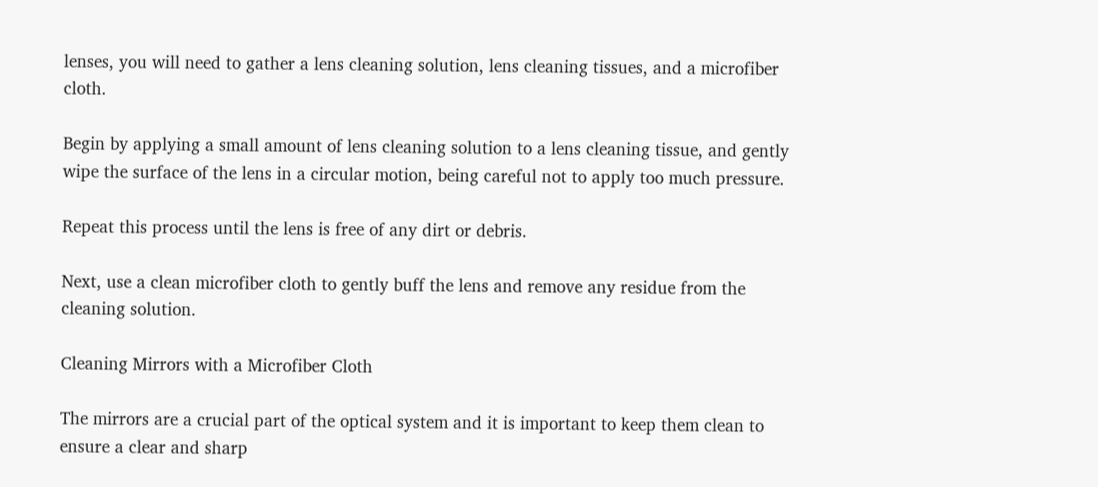lenses, you will need to gather a lens cleaning solution, lens cleaning tissues, and a microfiber cloth.

Begin by applying a small amount of lens cleaning solution to a lens cleaning tissue, and gently wipe the surface of the lens in a circular motion, being careful not to apply too much pressure.

Repeat this process until the lens is free of any dirt or debris.

Next, use a clean microfiber cloth to gently buff the lens and remove any residue from the cleaning solution.

Cleaning Mirrors with a Microfiber Cloth

The mirrors are a crucial part of the optical system and it is important to keep them clean to ensure a clear and sharp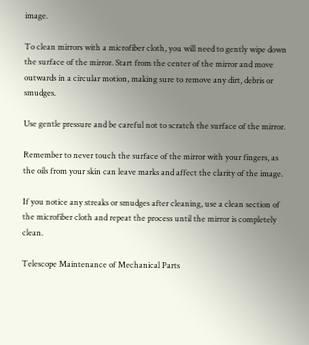image.

To clean mirrors with a microfiber cloth, you will need to gently wipe down the surface of the mirror. Start from the center of the mirror and move outwards in a circular motion, making sure to remove any dirt, debris or smudges.

Use gentle pressure and be careful not to scratch the surface of the mirror.

Remember to never touch the surface of the mirror with your fingers, as the oils from your skin can leave marks and affect the clarity of the image.

If you notice any streaks or smudges after cleaning, use a clean section of the microfiber cloth and repeat the process until the mirror is completely clean.

Telescope Maintenance of Mechanical Parts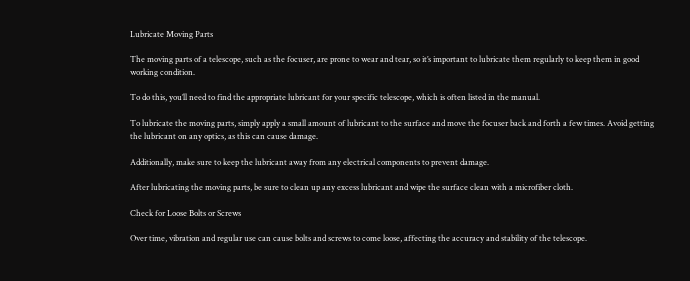Lubricate Moving Parts

The moving parts of a telescope, such as the focuser, are prone to wear and tear, so it’s important to lubricate them regularly to keep them in good working condition.

To do this, you’ll need to find the appropriate lubricant for your specific telescope, which is often listed in the manual.

To lubricate the moving parts, simply apply a small amount of lubricant to the surface and move the focuser back and forth a few times. Avoid getting the lubricant on any optics, as this can cause damage.

Additionally, make sure to keep the lubricant away from any electrical components to prevent damage.

After lubricating the moving parts, be sure to clean up any excess lubricant and wipe the surface clean with a microfiber cloth.

Check for Loose Bolts or Screws

Over time, vibration and regular use can cause bolts and screws to come loose, affecting the accuracy and stability of the telescope.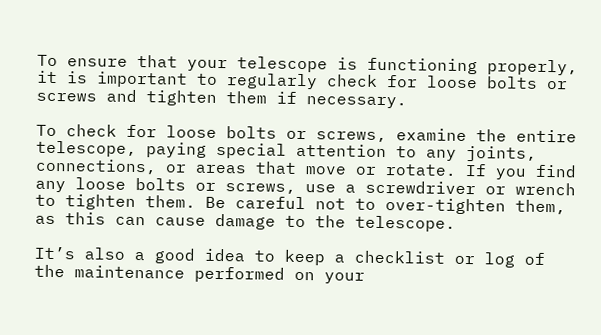To ensure that your telescope is functioning properly, it is important to regularly check for loose bolts or screws and tighten them if necessary.

To check for loose bolts or screws, examine the entire telescope, paying special attention to any joints, connections, or areas that move or rotate. If you find any loose bolts or screws, use a screwdriver or wrench to tighten them. Be careful not to over-tighten them, as this can cause damage to the telescope.

It’s also a good idea to keep a checklist or log of the maintenance performed on your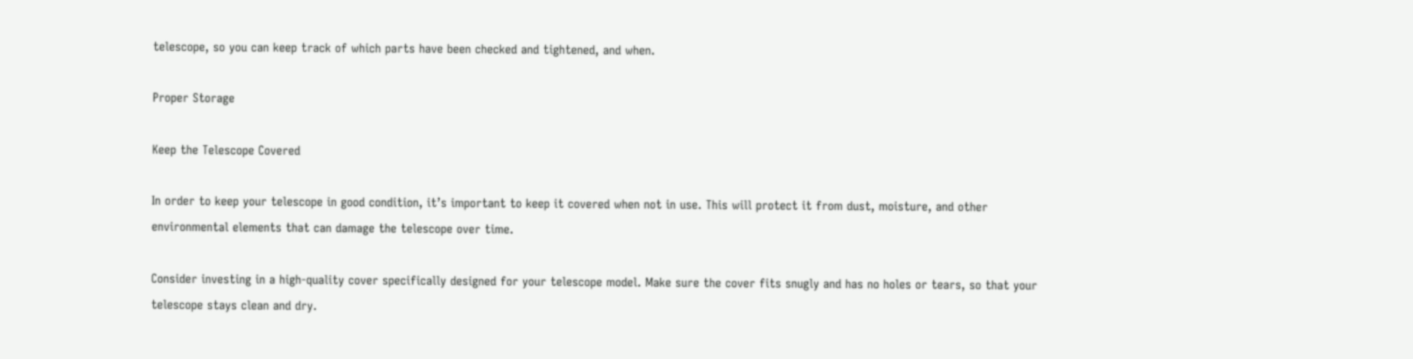telescope, so you can keep track of which parts have been checked and tightened, and when.

Proper Storage

Keep the Telescope Covered

In order to keep your telescope in good condition, it’s important to keep it covered when not in use. This will protect it from dust, moisture, and other environmental elements that can damage the telescope over time.

Consider investing in a high-quality cover specifically designed for your telescope model. Make sure the cover fits snugly and has no holes or tears, so that your telescope stays clean and dry.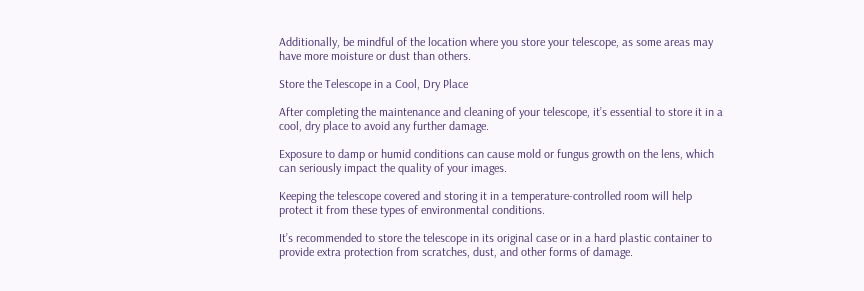Additionally, be mindful of the location where you store your telescope, as some areas may have more moisture or dust than others.

Store the Telescope in a Cool, Dry Place

After completing the maintenance and cleaning of your telescope, it’s essential to store it in a cool, dry place to avoid any further damage.

Exposure to damp or humid conditions can cause mold or fungus growth on the lens, which can seriously impact the quality of your images.

Keeping the telescope covered and storing it in a temperature-controlled room will help protect it from these types of environmental conditions.

It’s recommended to store the telescope in its original case or in a hard plastic container to provide extra protection from scratches, dust, and other forms of damage.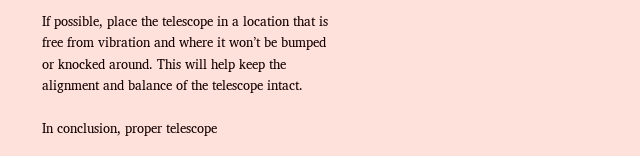If possible, place the telescope in a location that is free from vibration and where it won’t be bumped or knocked around. This will help keep the alignment and balance of the telescope intact.

In conclusion, proper telescope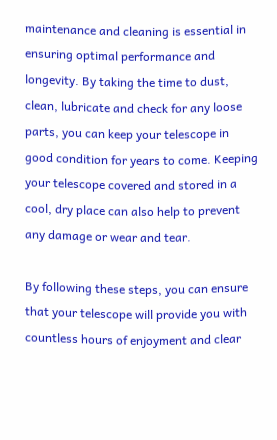maintenance and cleaning is essential in ensuring optimal performance and longevity. By taking the time to dust, clean, lubricate and check for any loose parts, you can keep your telescope in good condition for years to come. Keeping your telescope covered and stored in a cool, dry place can also help to prevent any damage or wear and tear.

By following these steps, you can ensure that your telescope will provide you with countless hours of enjoyment and clear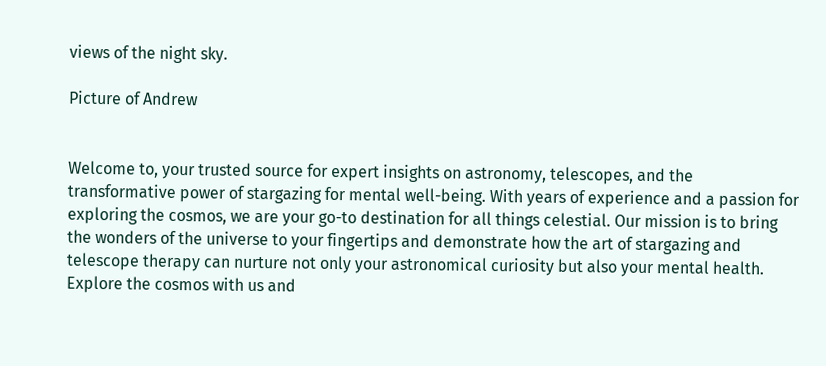views of the night sky.

Picture of Andrew


Welcome to, your trusted source for expert insights on astronomy, telescopes, and the transformative power of stargazing for mental well-being. With years of experience and a passion for exploring the cosmos, we are your go-to destination for all things celestial. Our mission is to bring the wonders of the universe to your fingertips and demonstrate how the art of stargazing and telescope therapy can nurture not only your astronomical curiosity but also your mental health. Explore the cosmos with us and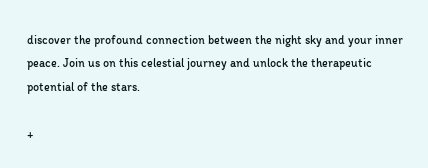discover the profound connection between the night sky and your inner peace. Join us on this celestial journey and unlock the therapeutic potential of the stars.

+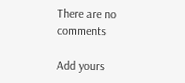There are no comments

Add yours